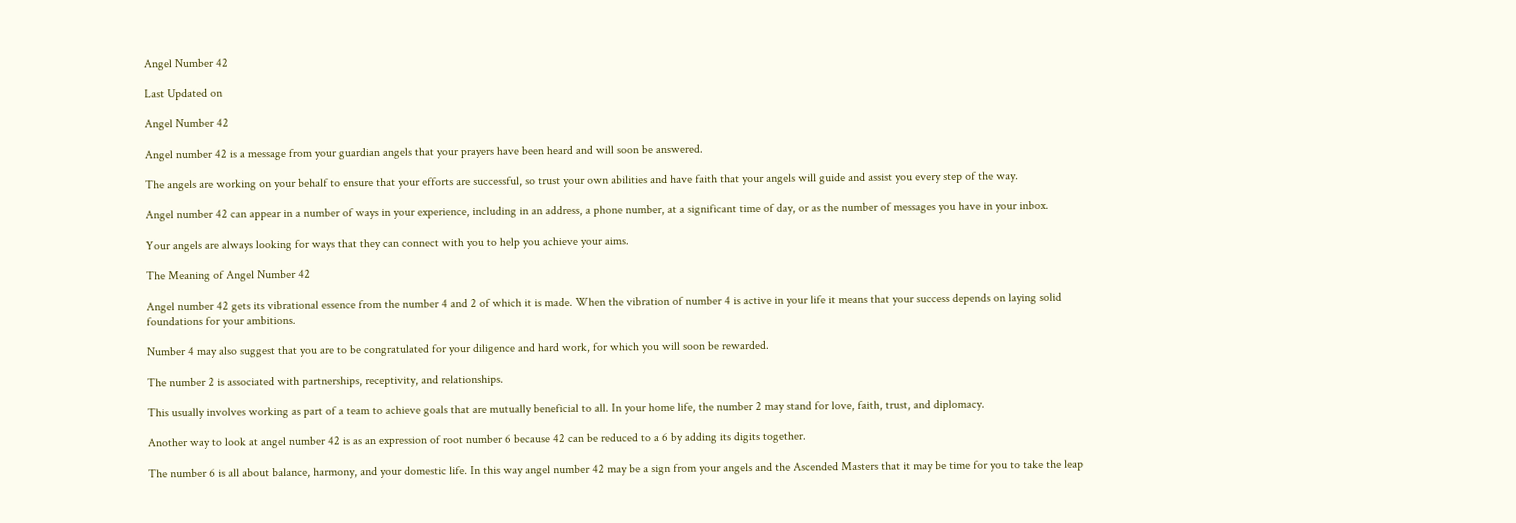Angel Number 42

Last Updated on

Angel Number 42

Angel number 42 is a message from your guardian angels that your prayers have been heard and will soon be answered.

The angels are working on your behalf to ensure that your efforts are successful, so trust your own abilities and have faith that your angels will guide and assist you every step of the way.

Angel number 42 can appear in a number of ways in your experience, including in an address, a phone number, at a significant time of day, or as the number of messages you have in your inbox.

Your angels are always looking for ways that they can connect with you to help you achieve your aims.

The Meaning of Angel Number 42

Angel number 42 gets its vibrational essence from the number 4 and 2 of which it is made. When the vibration of number 4 is active in your life it means that your success depends on laying solid foundations for your ambitions.

Number 4 may also suggest that you are to be congratulated for your diligence and hard work, for which you will soon be rewarded.

The number 2 is associated with partnerships, receptivity, and relationships.

This usually involves working as part of a team to achieve goals that are mutually beneficial to all. In your home life, the number 2 may stand for love, faith, trust, and diplomacy.

Another way to look at angel number 42 is as an expression of root number 6 because 42 can be reduced to a 6 by adding its digits together.

The number 6 is all about balance, harmony, and your domestic life. In this way angel number 42 may be a sign from your angels and the Ascended Masters that it may be time for you to take the leap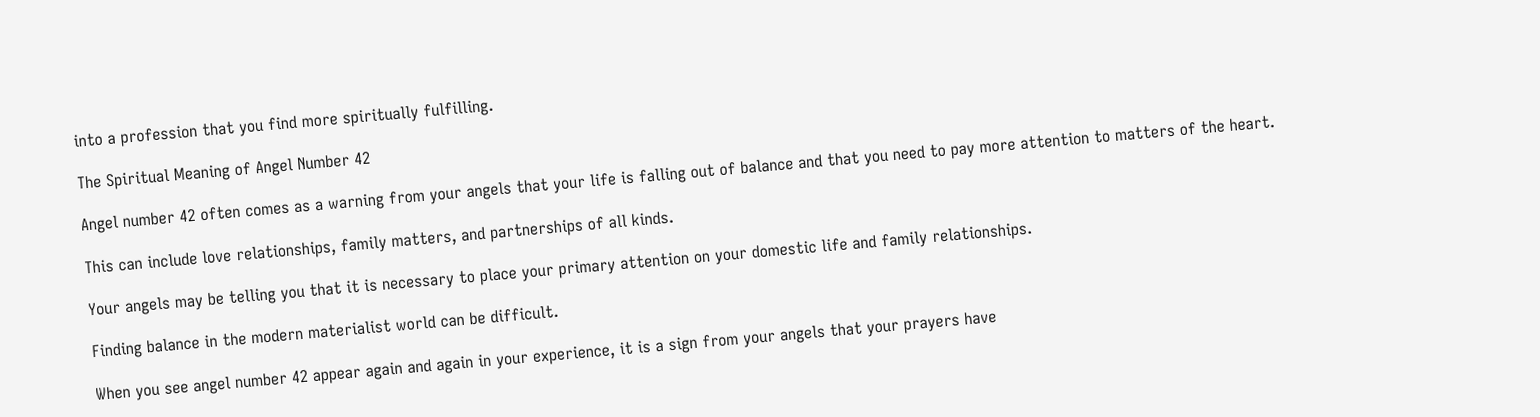into a profession that you find more spiritually fulfilling.

The Spiritual Meaning of Angel Number 42

Angel number 42 often comes as a warning from your angels that your life is falling out of balance and that you need to pay more attention to matters of the heart.

This can include love relationships, family matters, and partnerships of all kinds.

Your angels may be telling you that it is necessary to place your primary attention on your domestic life and family relationships.

Finding balance in the modern materialist world can be difficult.

When you see angel number 42 appear again and again in your experience, it is a sign from your angels that your prayers have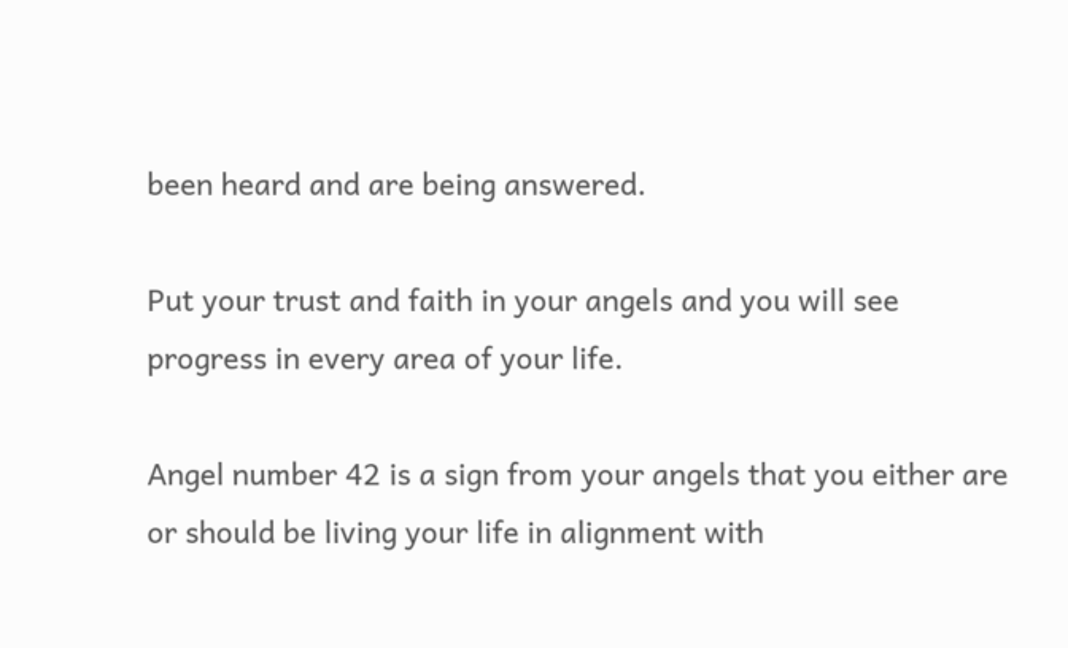been heard and are being answered.

Put your trust and faith in your angels and you will see progress in every area of your life.

Angel number 42 is a sign from your angels that you either are or should be living your life in alignment with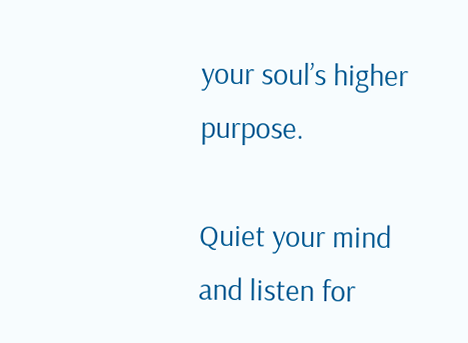your soul’s higher purpose.

Quiet your mind and listen for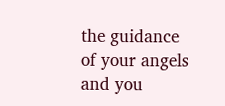the guidance of your angels and you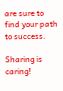are sure to find your path to success.

Sharing is caring!